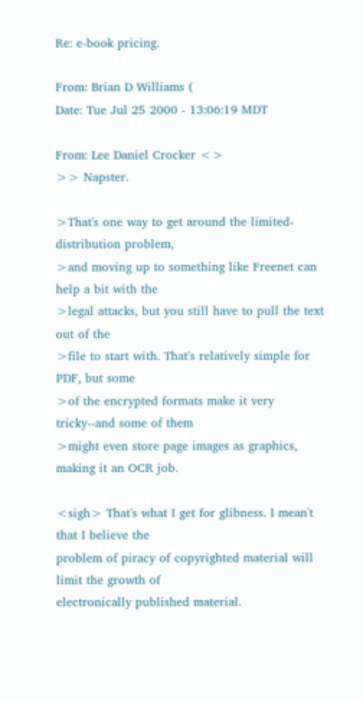Re: e-book pricing.

From: Brian D Williams (
Date: Tue Jul 25 2000 - 13:06:19 MDT

From: Lee Daniel Crocker <>
>> Napster.

>That's one way to get around the limited-distribution problem,
>and moving up to something like Freenet can help a bit with the
>legal attacks, but you still have to pull the text out of the
>file to start with. That's relatively simple for PDF, but some
>of the encrypted formats make it very tricky--and some of them
>might even store page images as graphics, making it an OCR job.

<sigh> That's what I get for glibness. I mean't that I believe the
problem of piracy of copyrighted material will limit the growth of
electronically published material.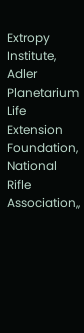Extropy Institute,
Adler Planetarium
Life Extension Foundation,
National Rifle Association,,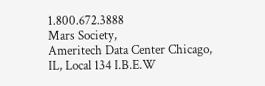1.800.672.3888
Mars Society,
Ameritech Data Center Chicago, IL, Local 134 I.B.E.W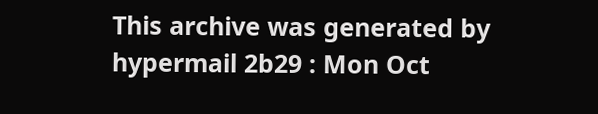This archive was generated by hypermail 2b29 : Mon Oct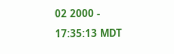02 2000 - 17:35:13 MDT